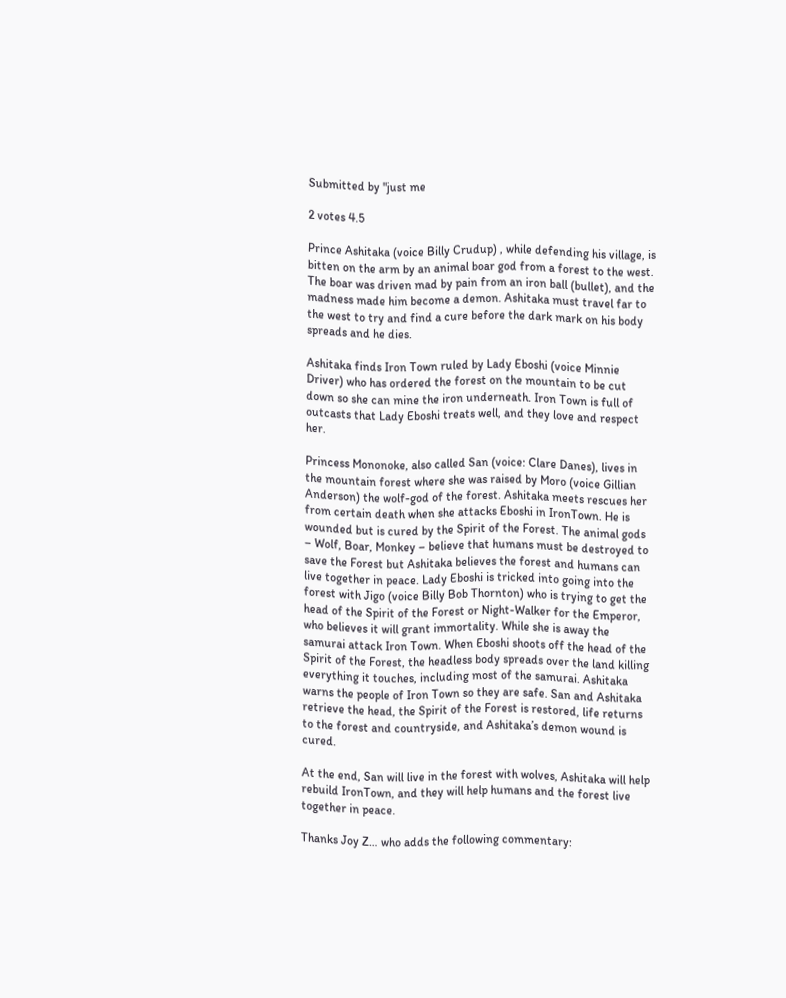Submitted by "just me

2 votes 4.5

Prince Ashitaka (voice Billy Crudup) , while defending his village, is bitten on the arm by an animal boar god from a forest to the west. The boar was driven mad by pain from an iron ball (bullet), and the madness made him become a demon. Ashitaka must travel far to the west to try and find a cure before the dark mark on his body spreads and he dies.

Ashitaka finds Iron Town ruled by Lady Eboshi (voice Minnie Driver) who has ordered the forest on the mountain to be cut down so she can mine the iron underneath. Iron Town is full of outcasts that Lady Eboshi treats well, and they love and respect her.

Princess Mononoke, also called San (voice: Clare Danes), lives in the mountain forest where she was raised by Moro (voice Gillian Anderson) the wolf-god of the forest. Ashitaka meets rescues her from certain death when she attacks Eboshi in IronTown. He is wounded but is cured by the Spirit of the Forest. The animal gods – Wolf, Boar, Monkey – believe that humans must be destroyed to save the Forest but Ashitaka believes the forest and humans can live together in peace. Lady Eboshi is tricked into going into the forest with Jigo (voice Billy Bob Thornton) who is trying to get the head of the Spirit of the Forest or Night-Walker for the Emperor, who believes it will grant immortality. While she is away the samurai attack Iron Town. When Eboshi shoots off the head of the Spirit of the Forest, the headless body spreads over the land killing everything it touches, including most of the samurai. Ashitaka warns the people of Iron Town so they are safe. San and Ashitaka retrieve the head, the Spirit of the Forest is restored, life returns to the forest and countryside, and Ashitaka’s demon wound is cured.

At the end, San will live in the forest with wolves, Ashitaka will help rebuild IronTown, and they will help humans and the forest live together in peace.

Thanks Joy Z… who adds the following commentary: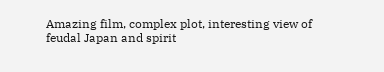Amazing film, complex plot, interesting view of feudal Japan and spirit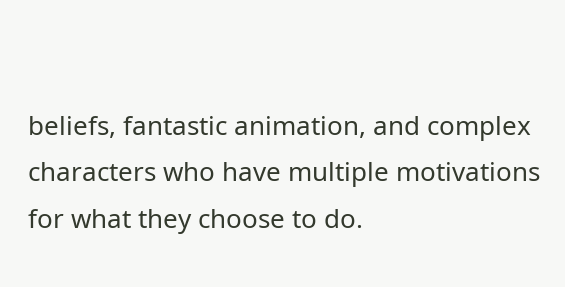beliefs, fantastic animation, and complex characters who have multiple motivations for what they choose to do.